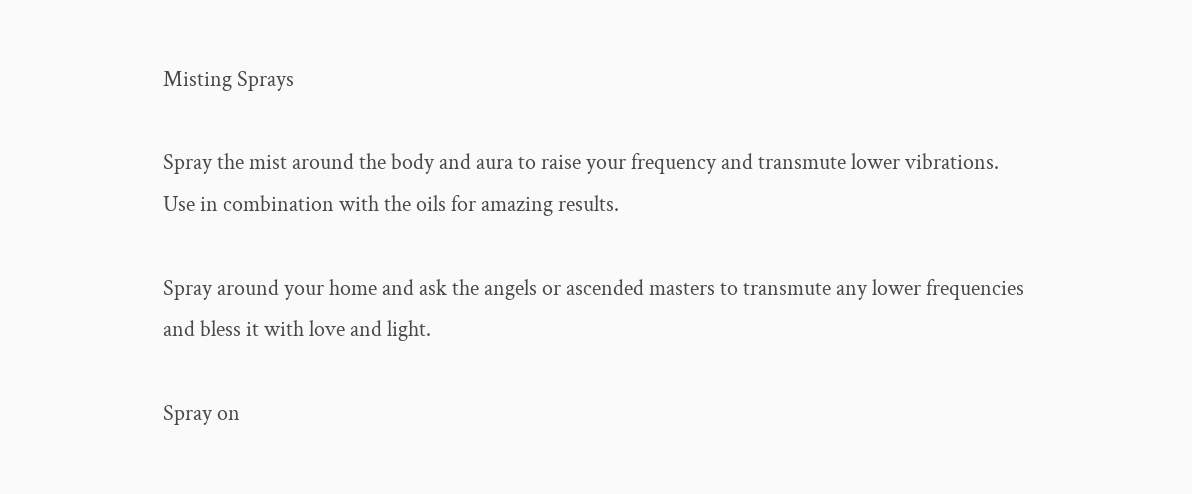Misting Sprays

Spray the mist around the body and aura to raise your frequency and transmute lower vibrations. Use in combination with the oils for amazing results.

Spray around your home and ask the angels or ascended masters to transmute any lower frequencies and bless it with love and light.

Spray on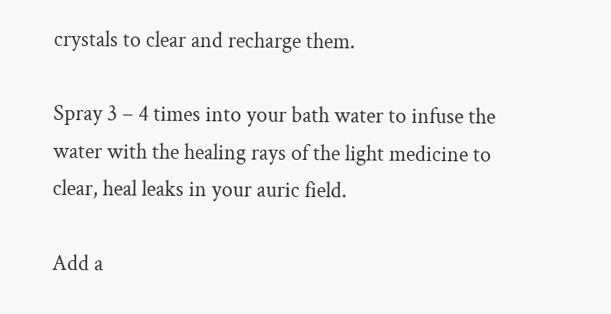crystals to clear and recharge them.

Spray 3 – 4 times into your bath water to infuse the water with the healing rays of the light medicine to clear, heal leaks in your auric field.

Add a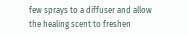few sprays to a diffuser and allow the healing scent to freshen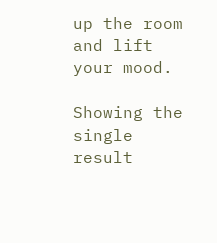up the room and lift your mood.

Showing the single result